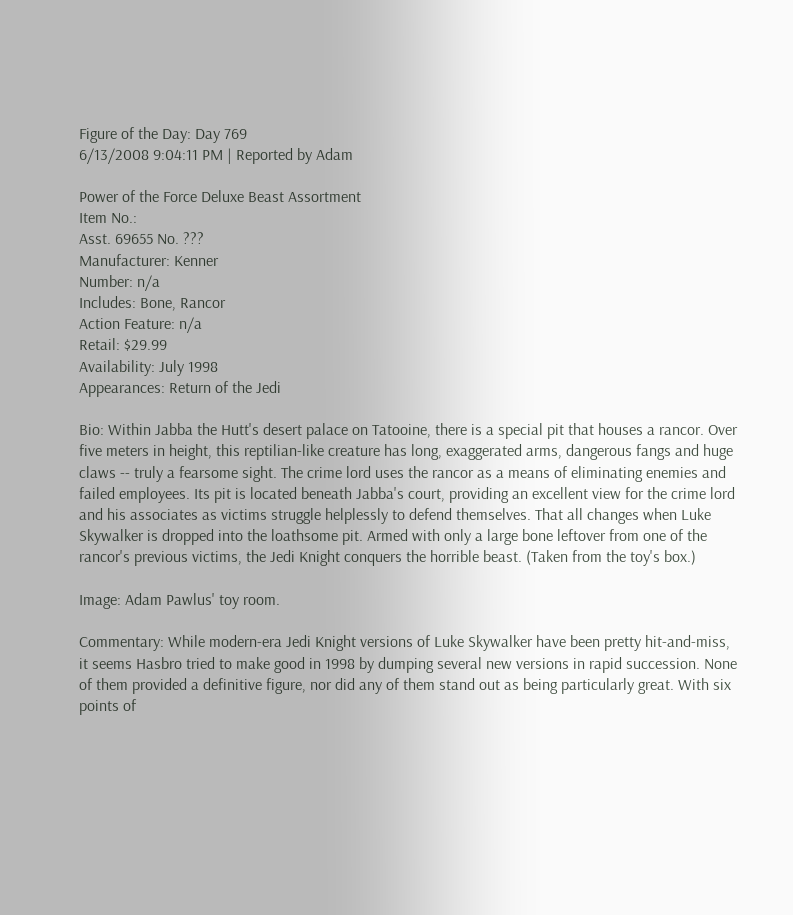Figure of the Day: Day 769
6/13/2008 9:04:11 PM | Reported by Adam

Power of the Force Deluxe Beast Assortment
Item No.:
Asst. 69655 No. ???
Manufacturer: Kenner
Number: n/a
Includes: Bone, Rancor
Action Feature: n/a
Retail: $29.99
Availability: July 1998
Appearances: Return of the Jedi

Bio: Within Jabba the Hutt's desert palace on Tatooine, there is a special pit that houses a rancor. Over five meters in height, this reptilian-like creature has long, exaggerated arms, dangerous fangs and huge claws -- truly a fearsome sight. The crime lord uses the rancor as a means of eliminating enemies and failed employees. Its pit is located beneath Jabba's court, providing an excellent view for the crime lord and his associates as victims struggle helplessly to defend themselves. That all changes when Luke Skywalker is dropped into the loathsome pit. Armed with only a large bone leftover from one of the rancor's previous victims, the Jedi Knight conquers the horrible beast. (Taken from the toy's box.)

Image: Adam Pawlus' toy room.

Commentary: While modern-era Jedi Knight versions of Luke Skywalker have been pretty hit-and-miss, it seems Hasbro tried to make good in 1998 by dumping several new versions in rapid succession. None of them provided a definitive figure, nor did any of them stand out as being particularly great. With six points of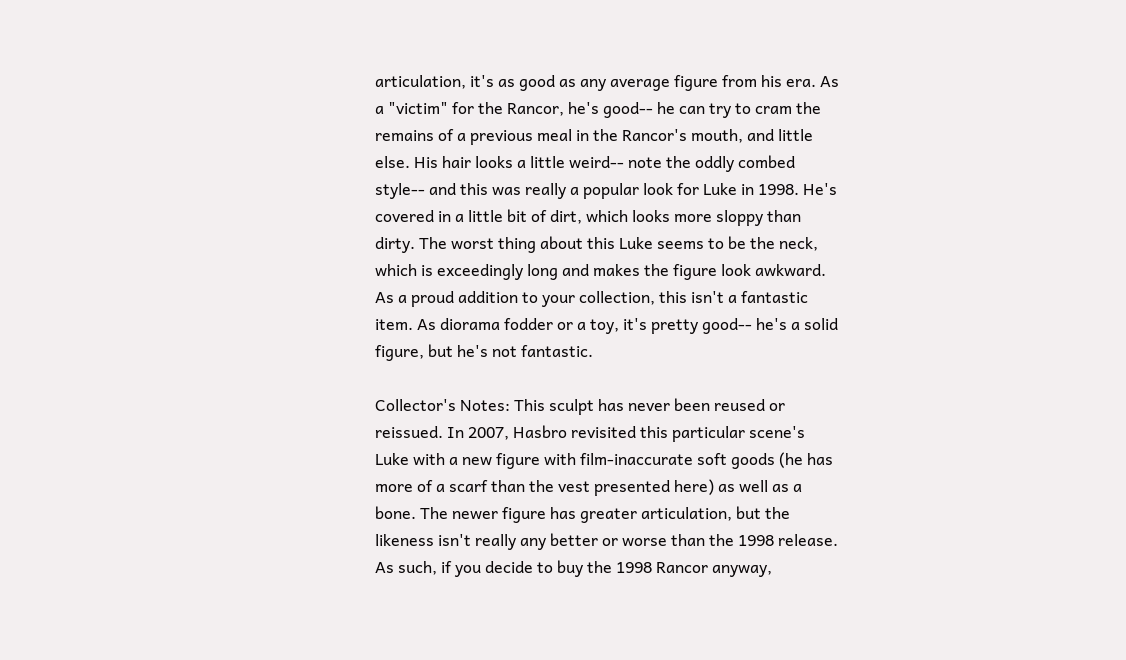articulation, it's as good as any average figure from his era. As a "victim" for the Rancor, he's good-- he can try to cram the remains of a previous meal in the Rancor's mouth, and little else. His hair looks a little weird-- note the oddly combed style-- and this was really a popular look for Luke in 1998. He's covered in a little bit of dirt, which looks more sloppy than dirty. The worst thing about this Luke seems to be the neck, which is exceedingly long and makes the figure look awkward. As a proud addition to your collection, this isn't a fantastic item. As diorama fodder or a toy, it's pretty good-- he's a solid figure, but he's not fantastic.

Collector's Notes: This sculpt has never been reused or reissued. In 2007, Hasbro revisited this particular scene's Luke with a new figure with film-inaccurate soft goods (he has more of a scarf than the vest presented here) as well as a bone. The newer figure has greater articulation, but the likeness isn't really any better or worse than the 1998 release. As such, if you decide to buy the 1998 Rancor anyway,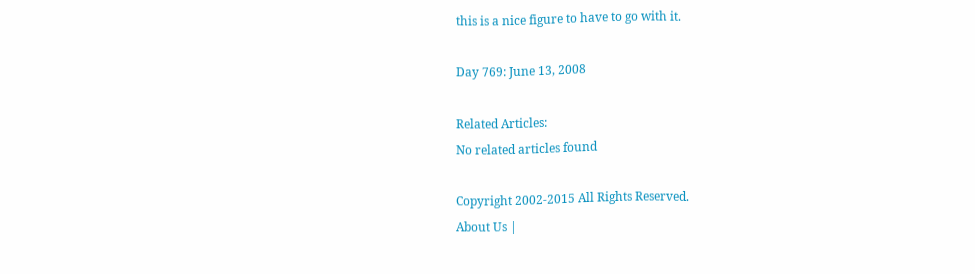this is a nice figure to have to go with it.

Day 769: June 13, 2008

Related Articles:
No related articles found

Copyright 2002-2015 All Rights Reserved.
About Us |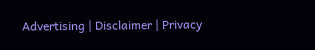Advertising | Disclaimer | Privacy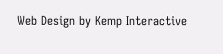Web Design by Kemp Interactive